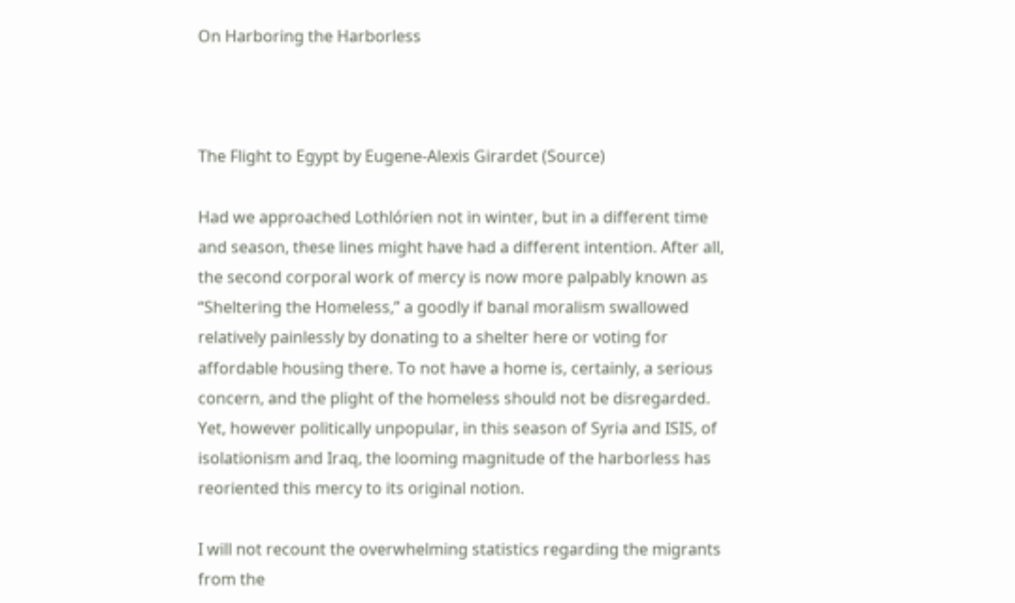On Harboring the Harborless



The Flight to Egypt by Eugene-Alexis Girardet (Source)

Had we approached Lothlórien not in winter, but in a different time and season, these lines might have had a different intention. After all, the second corporal work of mercy is now more palpably known as “Sheltering the Homeless,” a goodly if banal moralism swallowed relatively painlessly by donating to a shelter here or voting for affordable housing there. To not have a home is, certainly, a serious concern, and the plight of the homeless should not be disregarded. Yet, however politically unpopular, in this season of Syria and ISIS, of isolationism and Iraq, the looming magnitude of the harborless has reoriented this mercy to its original notion.

I will not recount the overwhelming statistics regarding the migrants from the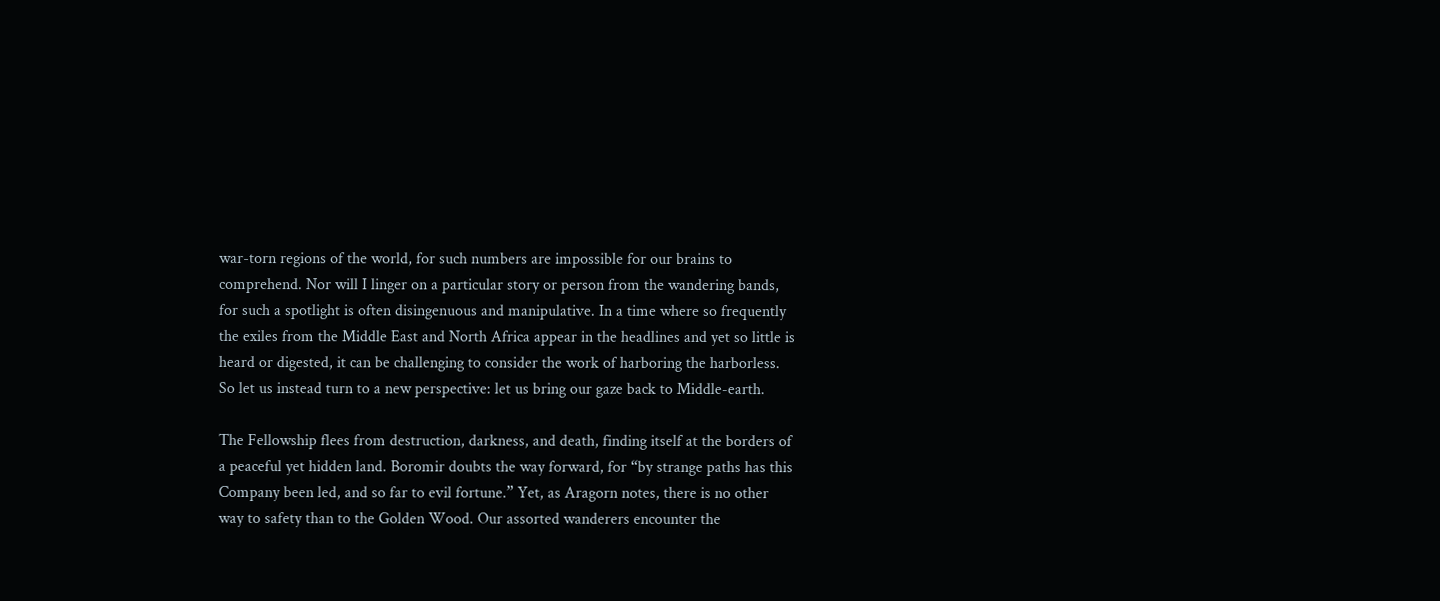war-torn regions of the world, for such numbers are impossible for our brains to comprehend. Nor will I linger on a particular story or person from the wandering bands, for such a spotlight is often disingenuous and manipulative. In a time where so frequently the exiles from the Middle East and North Africa appear in the headlines and yet so little is heard or digested, it can be challenging to consider the work of harboring the harborless. So let us instead turn to a new perspective: let us bring our gaze back to Middle-earth.

The Fellowship flees from destruction, darkness, and death, finding itself at the borders of a peaceful yet hidden land. Boromir doubts the way forward, for “by strange paths has this Company been led, and so far to evil fortune.” Yet, as Aragorn notes, there is no other way to safety than to the Golden Wood. Our assorted wanderers encounter the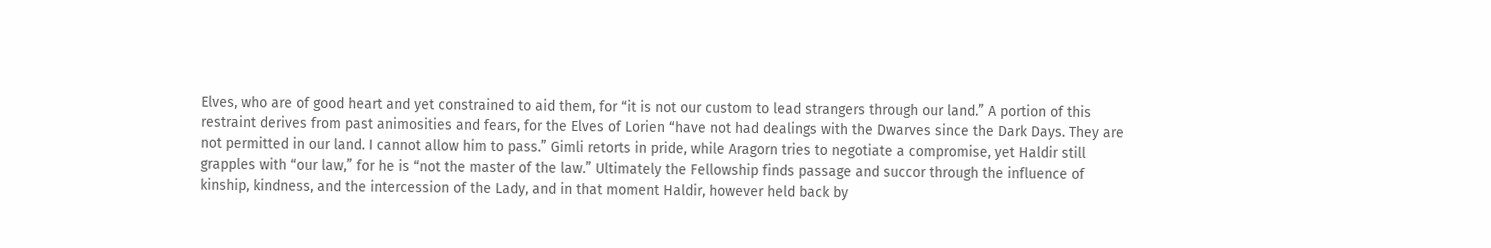Elves, who are of good heart and yet constrained to aid them, for “it is not our custom to lead strangers through our land.” A portion of this restraint derives from past animosities and fears, for the Elves of Lorien “have not had dealings with the Dwarves since the Dark Days. They are not permitted in our land. I cannot allow him to pass.” Gimli retorts in pride, while Aragorn tries to negotiate a compromise, yet Haldir still grapples with “our law,” for he is “not the master of the law.” Ultimately the Fellowship finds passage and succor through the influence of kinship, kindness, and the intercession of the Lady, and in that moment Haldir, however held back by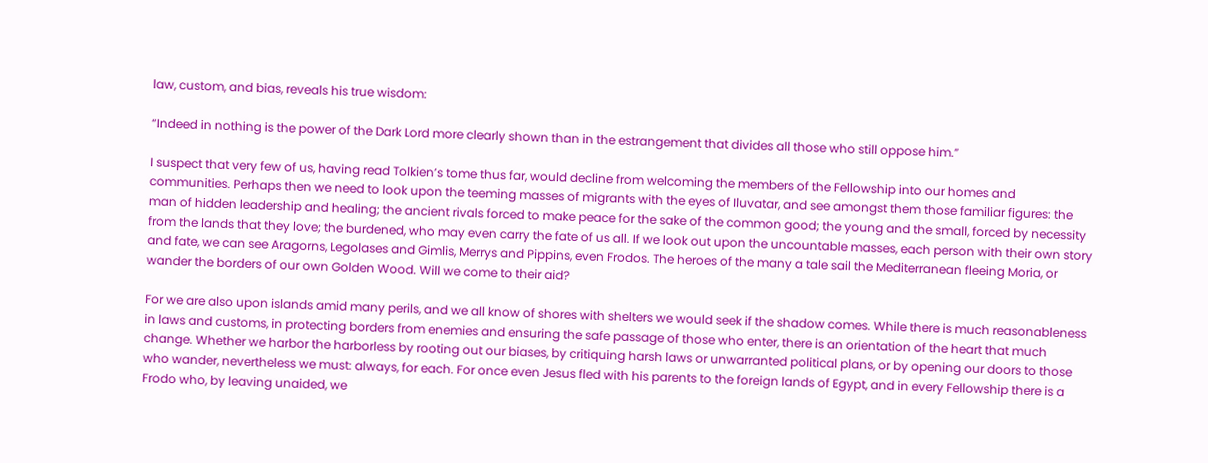law, custom, and bias, reveals his true wisdom:

“Indeed in nothing is the power of the Dark Lord more clearly shown than in the estrangement that divides all those who still oppose him.”

I suspect that very few of us, having read Tolkien’s tome thus far, would decline from welcoming the members of the Fellowship into our homes and communities. Perhaps then we need to look upon the teeming masses of migrants with the eyes of Iluvatar, and see amongst them those familiar figures: the man of hidden leadership and healing; the ancient rivals forced to make peace for the sake of the common good; the young and the small, forced by necessity from the lands that they love; the burdened, who may even carry the fate of us all. If we look out upon the uncountable masses, each person with their own story and fate, we can see Aragorns, Legolases and Gimlis, Merrys and Pippins, even Frodos. The heroes of the many a tale sail the Mediterranean fleeing Moria, or wander the borders of our own Golden Wood. Will we come to their aid?

For we are also upon islands amid many perils, and we all know of shores with shelters we would seek if the shadow comes. While there is much reasonableness in laws and customs, in protecting borders from enemies and ensuring the safe passage of those who enter, there is an orientation of the heart that much change. Whether we harbor the harborless by rooting out our biases, by critiquing harsh laws or unwarranted political plans, or by opening our doors to those who wander, nevertheless we must: always, for each. For once even Jesus fled with his parents to the foreign lands of Egypt, and in every Fellowship there is a Frodo who, by leaving unaided, we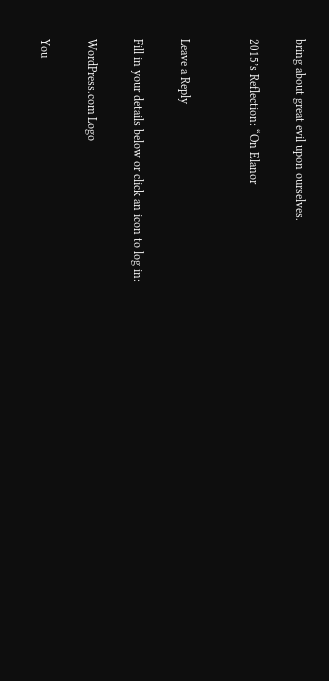bring about great evil upon ourselves.

2015’s Reflection: “On Elanor


Leave a Reply

Fill in your details below or click an icon to log in:

WordPress.com Logo

You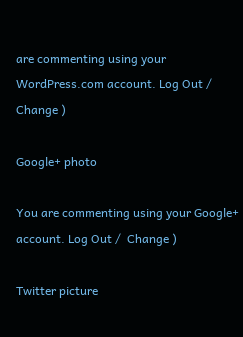are commenting using your WordPress.com account. Log Out /  Change )

Google+ photo

You are commenting using your Google+ account. Log Out /  Change )

Twitter picture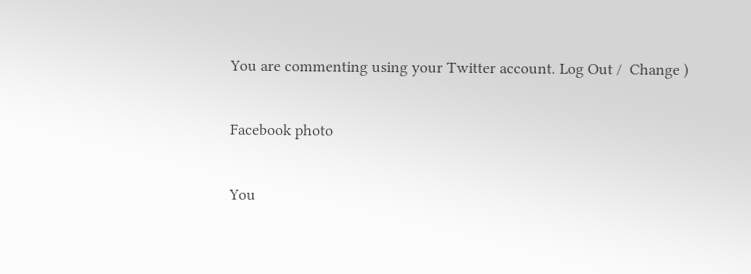You are commenting using your Twitter account. Log Out /  Change )

Facebook photo

You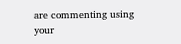are commenting using your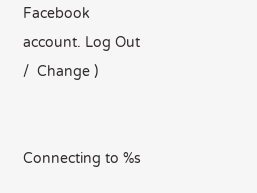Facebook account. Log Out /  Change )


Connecting to %s